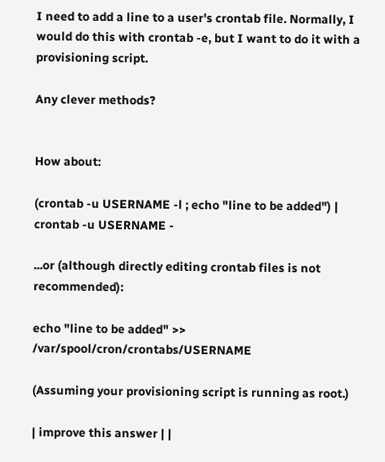I need to add a line to a user's crontab file. Normally, I would do this with crontab -e, but I want to do it with a provisioning script.

Any clever methods?


How about:

(crontab -u USERNAME -l ; echo "line to be added") | crontab -u USERNAME -

...or (although directly editing crontab files is not recommended):

echo "line to be added" >> /var/spool/cron/crontabs/USERNAME

(Assuming your provisioning script is running as root.)

| improve this answer | |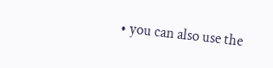• you can also use the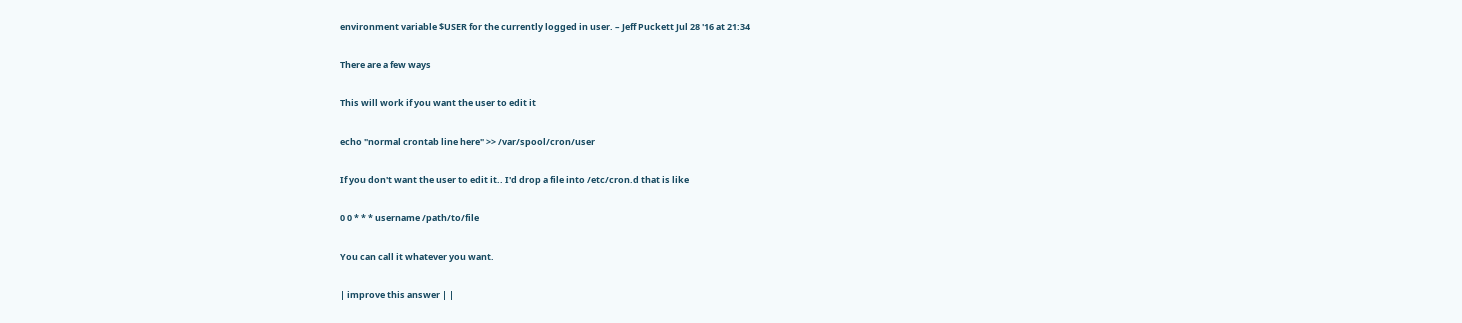environment variable $USER for the currently logged in user. – Jeff Puckett Jul 28 '16 at 21:34

There are a few ways

This will work if you want the user to edit it

echo "normal crontab line here" >> /var/spool/cron/user

If you don't want the user to edit it.. I'd drop a file into /etc/cron.d that is like

0 0 * * * username /path/to/file

You can call it whatever you want.

| improve this answer | |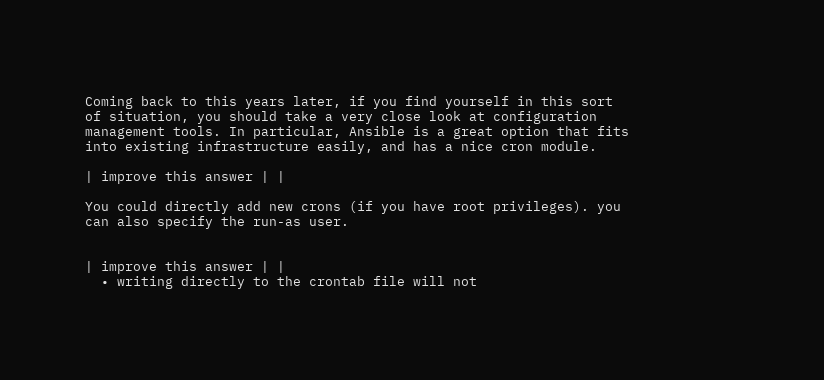Coming back to this years later, if you find yourself in this sort of situation, you should take a very close look at configuration management tools. In particular, Ansible is a great option that fits into existing infrastructure easily, and has a nice cron module.

| improve this answer | |

You could directly add new crons (if you have root privileges). you can also specify the run-as user.


| improve this answer | |
  • writing directly to the crontab file will not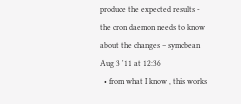produce the expected results - the cron daemon needs to know about the changes – symcbean Aug 3 '11 at 12:36
  • from what I know , this works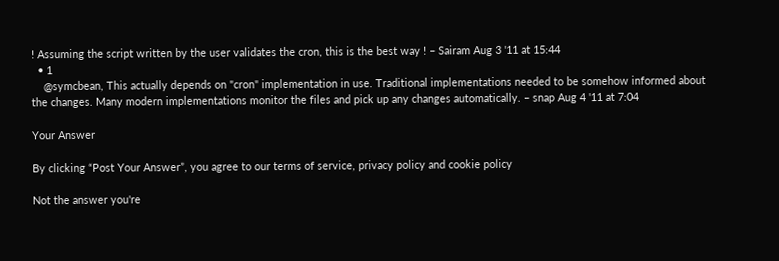! Assuming the script written by the user validates the cron, this is the best way ! – Sairam Aug 3 '11 at 15:44
  • 1
    @symcbean, This actually depends on "cron" implementation in use. Traditional implementations needed to be somehow informed about the changes. Many modern implementations monitor the files and pick up any changes automatically. – snap Aug 4 '11 at 7:04

Your Answer

By clicking “Post Your Answer”, you agree to our terms of service, privacy policy and cookie policy

Not the answer you're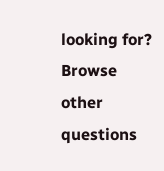looking for? Browse other questions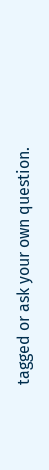tagged or ask your own question.